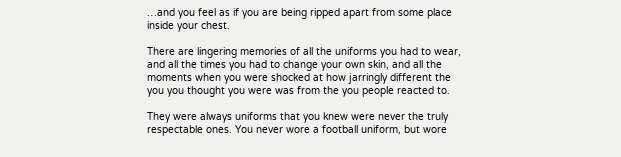…and you feel as if you are being ripped apart from some place inside your chest.

There are lingering memories of all the uniforms you had to wear, and all the times you had to change your own skin, and all the moments when you were shocked at how jarringly different the you you thought you were was from the you people reacted to.

They were always uniforms that you knew were never the truly respectable ones. You never wore a football uniform, but wore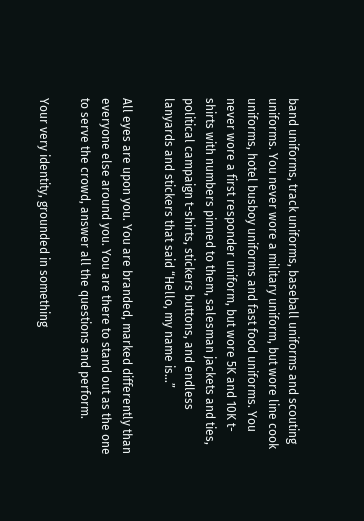band uniforms, track uniforms, baseball uniforms and scouting uniforms. You never wore a military uniform, but wore line cook uniforms, hotel busboy uniforms and fast food uniforms. You never wore a first responder uniform, but wore 5K and 10K t-shirts with numbers pinned to them, salesman jackets and ties, political campaign t-shirts, stickers buttons, and endless lanyards and stickers that said “Hello, my name is…”

All eyes are upon you. You are branded, marked differently than everyone else around you. You are there to stand out as the one to serve the crowd, answer all the questions and perform.

Your very identity, grounded in something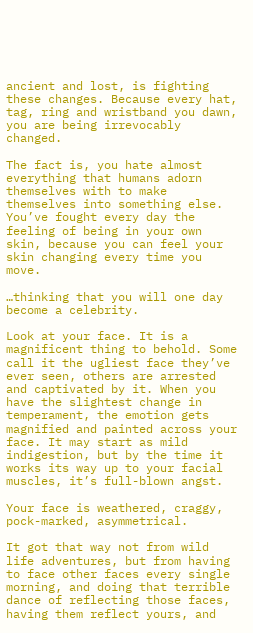ancient and lost, is fighting these changes. Because every hat, tag, ring and wristband you dawn, you are being irrevocably changed.

The fact is, you hate almost everything that humans adorn themselves with to make themselves into something else. You’ve fought every day the feeling of being in your own skin, because you can feel your skin changing every time you move.

…thinking that you will one day become a celebrity.

Look at your face. It is a magnificent thing to behold. Some call it the ugliest face they’ve ever seen, others are arrested and captivated by it. When you have the slightest change in temperament, the emotion gets magnified and painted across your face. It may start as mild indigestion, but by the time it works its way up to your facial muscles, it’s full-blown angst.

Your face is weathered, craggy, pock-marked, asymmetrical.

It got that way not from wild life adventures, but from having to face other faces every single morning, and doing that terrible dance of reflecting those faces, having them reflect yours, and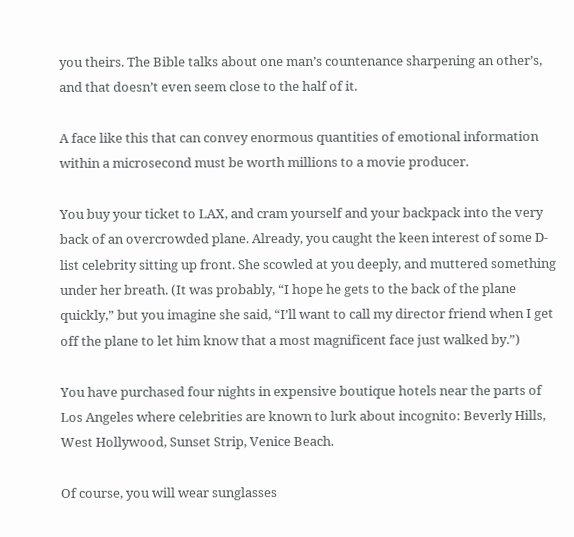you theirs. The Bible talks about one man’s countenance sharpening an other’s, and that doesn’t even seem close to the half of it.

A face like this that can convey enormous quantities of emotional information within a microsecond must be worth millions to a movie producer.

You buy your ticket to LAX, and cram yourself and your backpack into the very back of an overcrowded plane. Already, you caught the keen interest of some D-list celebrity sitting up front. She scowled at you deeply, and muttered something under her breath. (It was probably, “I hope he gets to the back of the plane quickly,” but you imagine she said, “I’ll want to call my director friend when I get off the plane to let him know that a most magnificent face just walked by.”)

You have purchased four nights in expensive boutique hotels near the parts of Los Angeles where celebrities are known to lurk about incognito: Beverly Hills, West Hollywood, Sunset Strip, Venice Beach.

Of course, you will wear sunglasses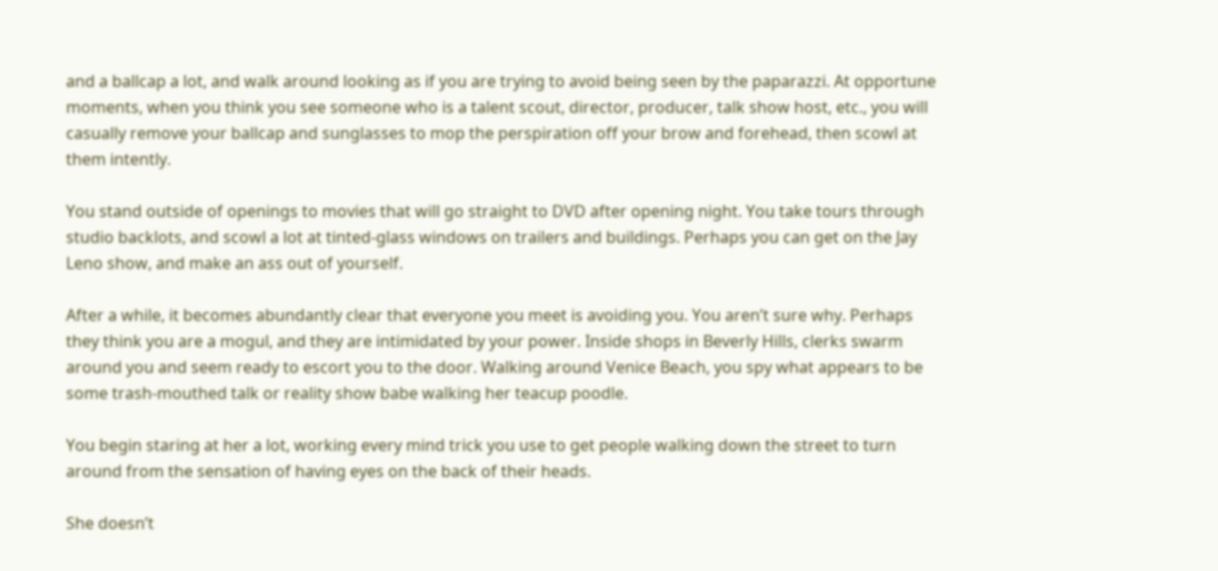and a ballcap a lot, and walk around looking as if you are trying to avoid being seen by the paparazzi. At opportune moments, when you think you see someone who is a talent scout, director, producer, talk show host, etc., you will casually remove your ballcap and sunglasses to mop the perspiration off your brow and forehead, then scowl at them intently.

You stand outside of openings to movies that will go straight to DVD after opening night. You take tours through studio backlots, and scowl a lot at tinted-glass windows on trailers and buildings. Perhaps you can get on the Jay Leno show, and make an ass out of yourself.

After a while, it becomes abundantly clear that everyone you meet is avoiding you. You aren’t sure why. Perhaps they think you are a mogul, and they are intimidated by your power. Inside shops in Beverly Hills, clerks swarm around you and seem ready to escort you to the door. Walking around Venice Beach, you spy what appears to be some trash-mouthed talk or reality show babe walking her teacup poodle.

You begin staring at her a lot, working every mind trick you use to get people walking down the street to turn around from the sensation of having eyes on the back of their heads.

She doesn’t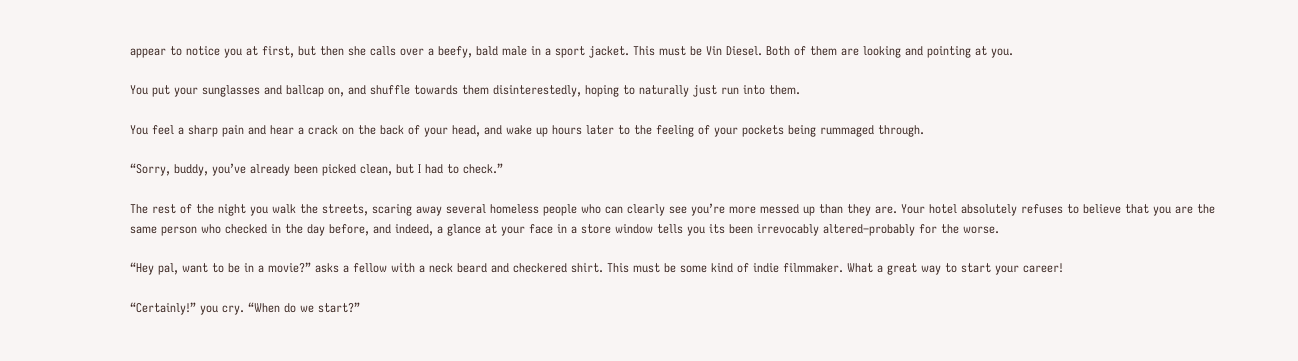appear to notice you at first, but then she calls over a beefy, bald male in a sport jacket. This must be Vin Diesel. Both of them are looking and pointing at you.

You put your sunglasses and ballcap on, and shuffle towards them disinterestedly, hoping to naturally just run into them.

You feel a sharp pain and hear a crack on the back of your head, and wake up hours later to the feeling of your pockets being rummaged through.

“Sorry, buddy, you’ve already been picked clean, but I had to check.”

The rest of the night you walk the streets, scaring away several homeless people who can clearly see you’re more messed up than they are. Your hotel absolutely refuses to believe that you are the same person who checked in the day before, and indeed, a glance at your face in a store window tells you its been irrevocably altered–probably for the worse.

“Hey pal, want to be in a movie?” asks a fellow with a neck beard and checkered shirt. This must be some kind of indie filmmaker. What a great way to start your career!

“Certainly!” you cry. “When do we start?”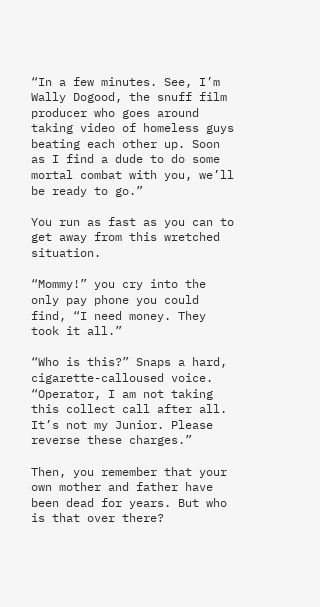“In a few minutes. See, I’m Wally Dogood, the snuff film producer who goes around taking video of homeless guys beating each other up. Soon as I find a dude to do some mortal combat with you, we’ll be ready to go.”

You run as fast as you can to get away from this wretched situation.

“Mommy!” you cry into the only pay phone you could find, “I need money. They took it all.”

“Who is this?” Snaps a hard, cigarette-calloused voice. “Operator, I am not taking this collect call after all. It’s not my Junior. Please reverse these charges.”

Then, you remember that your own mother and father have been dead for years. But who is that over there?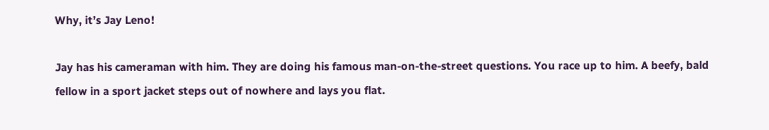Why, it’s Jay Leno!

Jay has his cameraman with him. They are doing his famous man-on-the-street questions. You race up to him. A beefy, bald fellow in a sport jacket steps out of nowhere and lays you flat.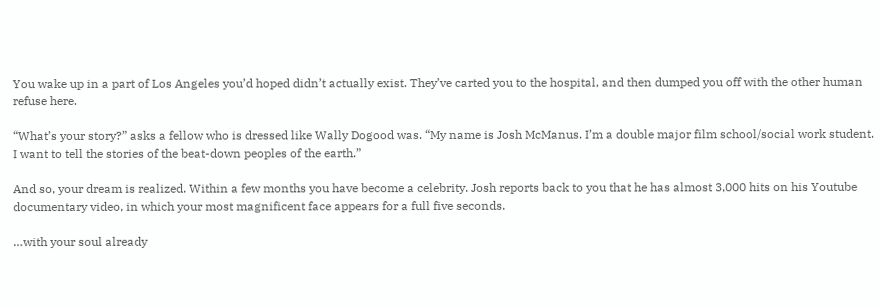You wake up in a part of Los Angeles you’d hoped didn’t actually exist. They’ve carted you to the hospital, and then dumped you off with the other human refuse here.

“What’s your story?” asks a fellow who is dressed like Wally Dogood was. “My name is Josh McManus. I’m a double major film school/social work student. I want to tell the stories of the beat-down peoples of the earth.”

And so, your dream is realized. Within a few months you have become a celebrity. Josh reports back to you that he has almost 3,000 hits on his Youtube documentary video, in which your most magnificent face appears for a full five seconds.

…with your soul already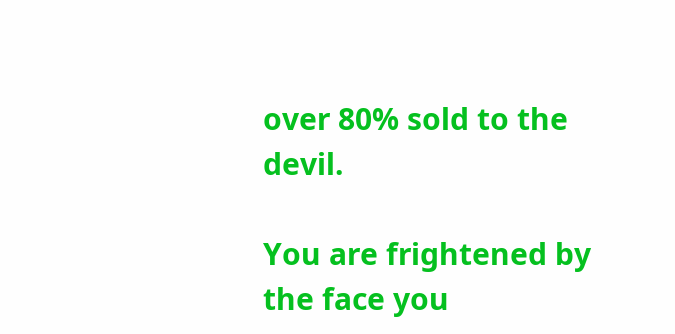over 80% sold to the devil.

You are frightened by the face you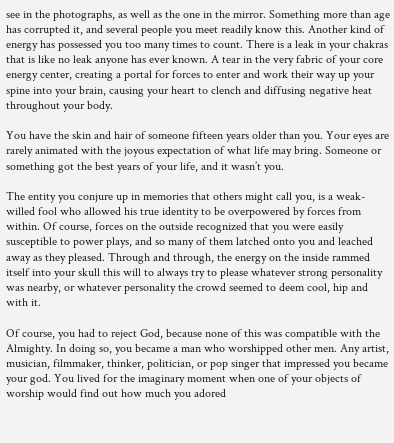see in the photographs, as well as the one in the mirror. Something more than age has corrupted it, and several people you meet readily know this. Another kind of energy has possessed you too many times to count. There is a leak in your chakras that is like no leak anyone has ever known. A tear in the very fabric of your core energy center, creating a portal for forces to enter and work their way up your spine into your brain, causing your heart to clench and diffusing negative heat throughout your body.

You have the skin and hair of someone fifteen years older than you. Your eyes are rarely animated with the joyous expectation of what life may bring. Someone or something got the best years of your life, and it wasn’t you.

The entity you conjure up in memories that others might call you, is a weak-willed fool who allowed his true identity to be overpowered by forces from within. Of course, forces on the outside recognized that you were easily susceptible to power plays, and so many of them latched onto you and leached away as they pleased. Through and through, the energy on the inside rammed itself into your skull this will to always try to please whatever strong personality was nearby, or whatever personality the crowd seemed to deem cool, hip and with it.

Of course, you had to reject God, because none of this was compatible with the Almighty. In doing so, you became a man who worshipped other men. Any artist, musician, filmmaker, thinker, politician, or pop singer that impressed you became your god. You lived for the imaginary moment when one of your objects of worship would find out how much you adored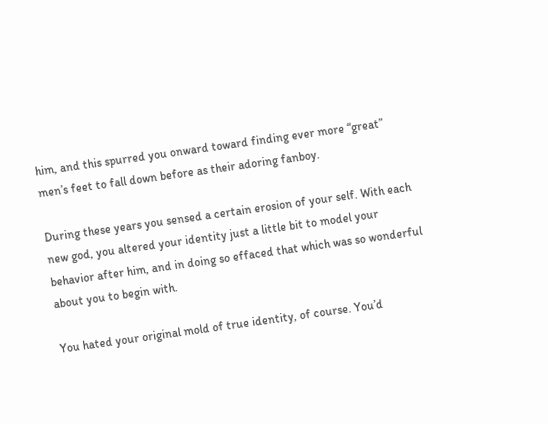him, and this spurred you onward toward finding ever more “great” men’s feet to fall down before as their adoring fanboy.

During these years you sensed a certain erosion of your self. With each new god, you altered your identity just a little bit to model your behavior after him, and in doing so effaced that which was so wonderful about you to begin with.

You hated your original mold of true identity, of course. You’d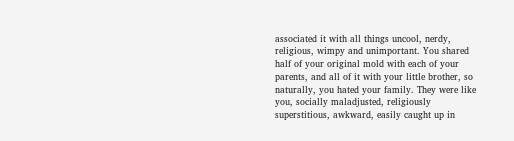associated it with all things uncool, nerdy, religious, wimpy and unimportant. You shared half of your original mold with each of your parents, and all of it with your little brother, so naturally, you hated your family. They were like you, socially maladjusted, religiously superstitious, awkward, easily caught up in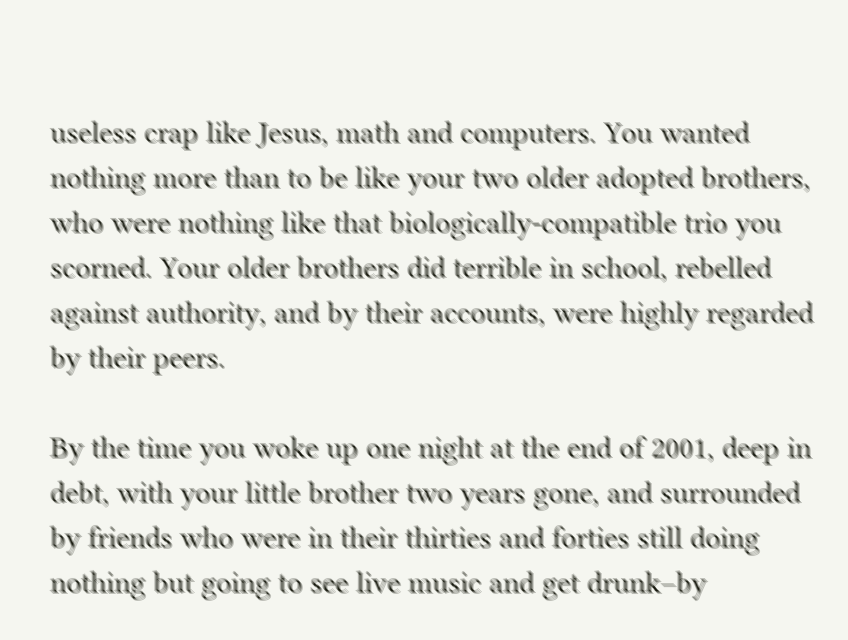useless crap like Jesus, math and computers. You wanted nothing more than to be like your two older adopted brothers, who were nothing like that biologically-compatible trio you scorned. Your older brothers did terrible in school, rebelled against authority, and by their accounts, were highly regarded by their peers.

By the time you woke up one night at the end of 2001, deep in debt, with your little brother two years gone, and surrounded by friends who were in their thirties and forties still doing nothing but going to see live music and get drunk–by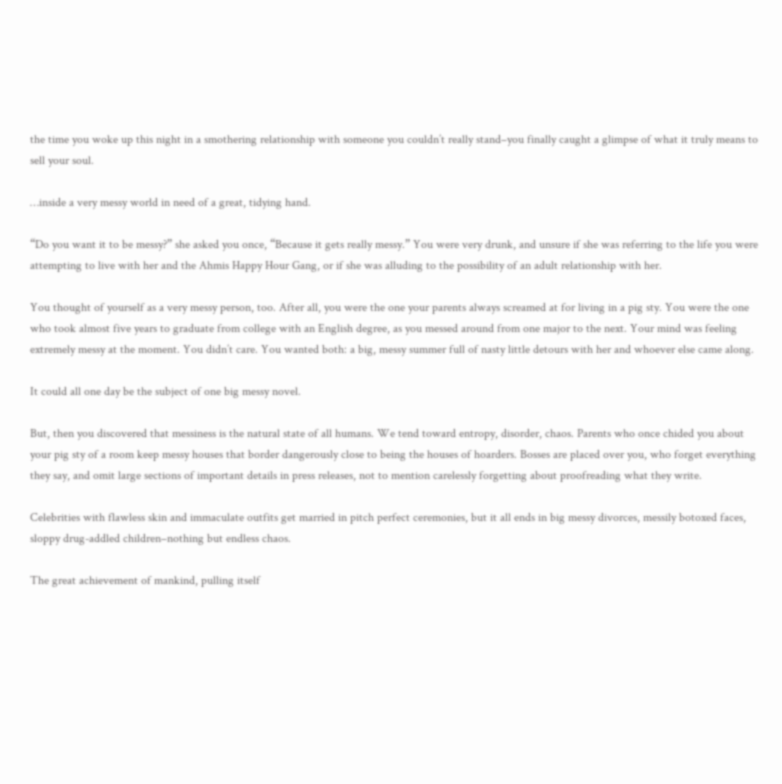the time you woke up this night in a smothering relationship with someone you couldn’t really stand–you finally caught a glimpse of what it truly means to sell your soul.

…inside a very messy world in need of a great, tidying hand.

“Do you want it to be messy?” she asked you once, “Because it gets really messy.” You were very drunk, and unsure if she was referring to the life you were attempting to live with her and the Ahmis Happy Hour Gang, or if she was alluding to the possibility of an adult relationship with her.

You thought of yourself as a very messy person, too. After all, you were the one your parents always screamed at for living in a pig sty. You were the one who took almost five years to graduate from college with an English degree, as you messed around from one major to the next. Your mind was feeling extremely messy at the moment. You didn’t care. You wanted both: a big, messy summer full of nasty little detours with her and whoever else came along.

It could all one day be the subject of one big messy novel.

But, then you discovered that messiness is the natural state of all humans. We tend toward entropy, disorder, chaos. Parents who once chided you about your pig sty of a room keep messy houses that border dangerously close to being the houses of hoarders. Bosses are placed over you, who forget everything they say, and omit large sections of important details in press releases, not to mention carelessly forgetting about proofreading what they write.

Celebrities with flawless skin and immaculate outfits get married in pitch perfect ceremonies, but it all ends in big messy divorces, messily botoxed faces, sloppy drug-addled children–nothing but endless chaos.

The great achievement of mankind, pulling itself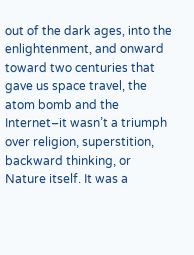out of the dark ages, into the enlightenment, and onward toward two centuries that gave us space travel, the atom bomb and the Internet–it wasn’t a triumph over religion, superstition, backward thinking, or Nature itself. It was a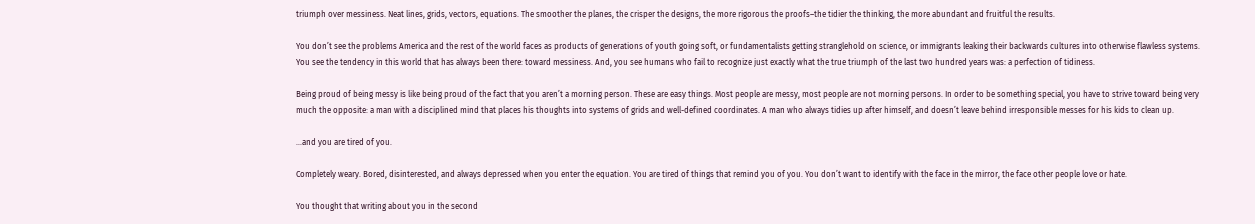triumph over messiness. Neat lines, grids, vectors, equations. The smoother the planes, the crisper the designs, the more rigorous the proofs–the tidier the thinking, the more abundant and fruitful the results.

You don’t see the problems America and the rest of the world faces as products of generations of youth going soft, or fundamentalists getting stranglehold on science, or immigrants leaking their backwards cultures into otherwise flawless systems. You see the tendency in this world that has always been there: toward messiness. And, you see humans who fail to recognize just exactly what the true triumph of the last two hundred years was: a perfection of tidiness.

Being proud of being messy is like being proud of the fact that you aren’t a morning person. These are easy things. Most people are messy, most people are not morning persons. In order to be something special, you have to strive toward being very much the opposite: a man with a disciplined mind that places his thoughts into systems of grids and well-defined coordinates. A man who always tidies up after himself, and doesn’t leave behind irresponsible messes for his kids to clean up.

…and you are tired of you.

Completely weary. Bored, disinterested, and always depressed when you enter the equation. You are tired of things that remind you of you. You don’t want to identify with the face in the mirror, the face other people love or hate.

You thought that writing about you in the second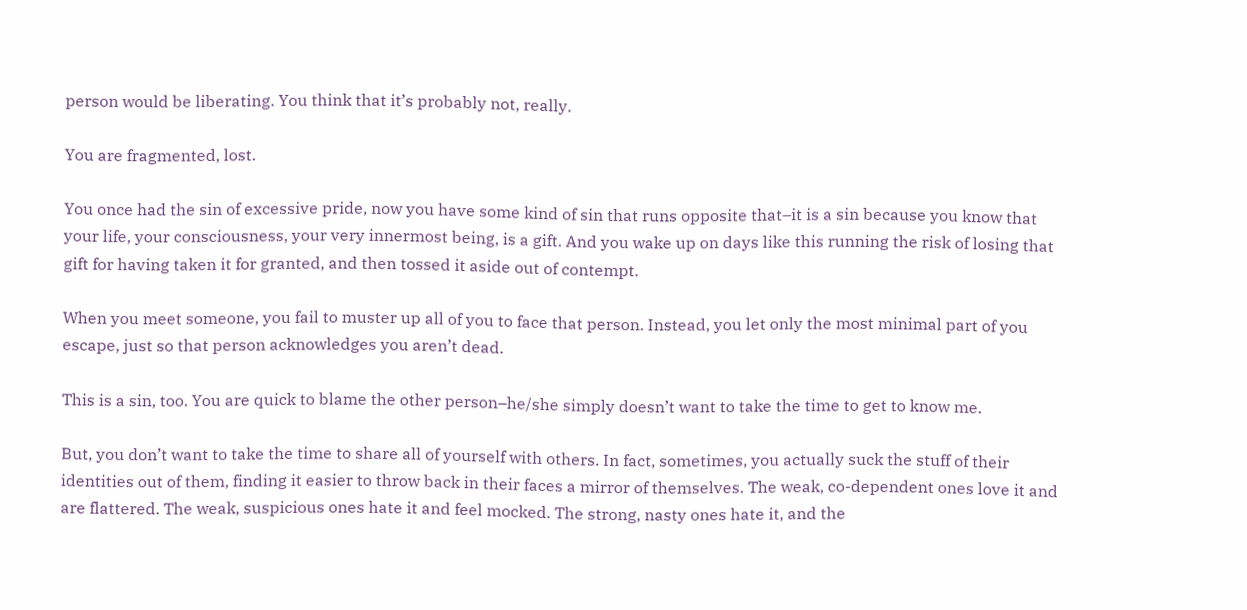person would be liberating. You think that it’s probably not, really.

You are fragmented, lost.

You once had the sin of excessive pride, now you have some kind of sin that runs opposite that–it is a sin because you know that your life, your consciousness, your very innermost being, is a gift. And you wake up on days like this running the risk of losing that gift for having taken it for granted, and then tossed it aside out of contempt.

When you meet someone, you fail to muster up all of you to face that person. Instead, you let only the most minimal part of you escape, just so that person acknowledges you aren’t dead.

This is a sin, too. You are quick to blame the other person–he/she simply doesn’t want to take the time to get to know me.

But, you don’t want to take the time to share all of yourself with others. In fact, sometimes, you actually suck the stuff of their identities out of them, finding it easier to throw back in their faces a mirror of themselves. The weak, co-dependent ones love it and are flattered. The weak, suspicious ones hate it and feel mocked. The strong, nasty ones hate it, and the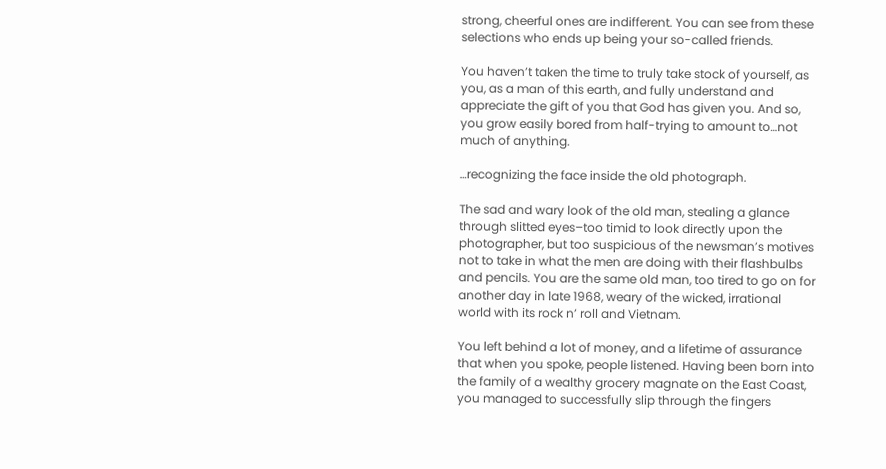strong, cheerful ones are indifferent. You can see from these selections who ends up being your so-called friends.

You haven’t taken the time to truly take stock of yourself, as you, as a man of this earth, and fully understand and appreciate the gift of you that God has given you. And so, you grow easily bored from half-trying to amount to…not much of anything.

…recognizing the face inside the old photograph.

The sad and wary look of the old man, stealing a glance through slitted eyes–too timid to look directly upon the photographer, but too suspicious of the newsman’s motives not to take in what the men are doing with their flashbulbs and pencils. You are the same old man, too tired to go on for another day in late 1968, weary of the wicked, irrational world with its rock n’ roll and Vietnam.

You left behind a lot of money, and a lifetime of assurance that when you spoke, people listened. Having been born into the family of a wealthy grocery magnate on the East Coast, you managed to successfully slip through the fingers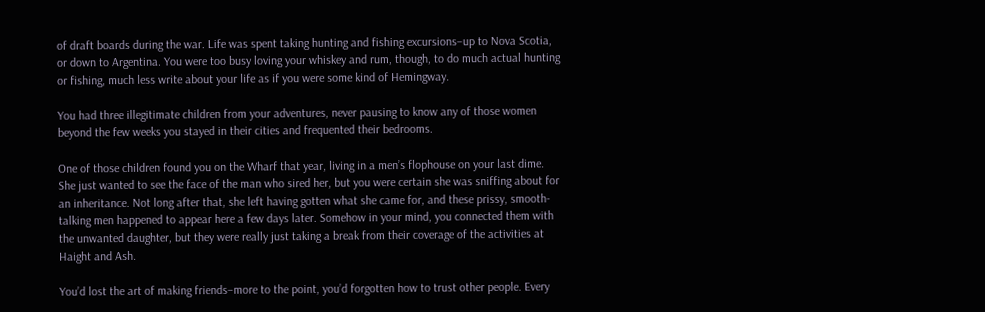of draft boards during the war. Life was spent taking hunting and fishing excursions–up to Nova Scotia, or down to Argentina. You were too busy loving your whiskey and rum, though, to do much actual hunting or fishing, much less write about your life as if you were some kind of Hemingway.

You had three illegitimate children from your adventures, never pausing to know any of those women beyond the few weeks you stayed in their cities and frequented their bedrooms.

One of those children found you on the Wharf that year, living in a men’s flophouse on your last dime. She just wanted to see the face of the man who sired her, but you were certain she was sniffing about for an inheritance. Not long after that, she left having gotten what she came for, and these prissy, smooth-talking men happened to appear here a few days later. Somehow in your mind, you connected them with the unwanted daughter, but they were really just taking a break from their coverage of the activities at Haight and Ash.

You’d lost the art of making friends–more to the point, you’d forgotten how to trust other people. Every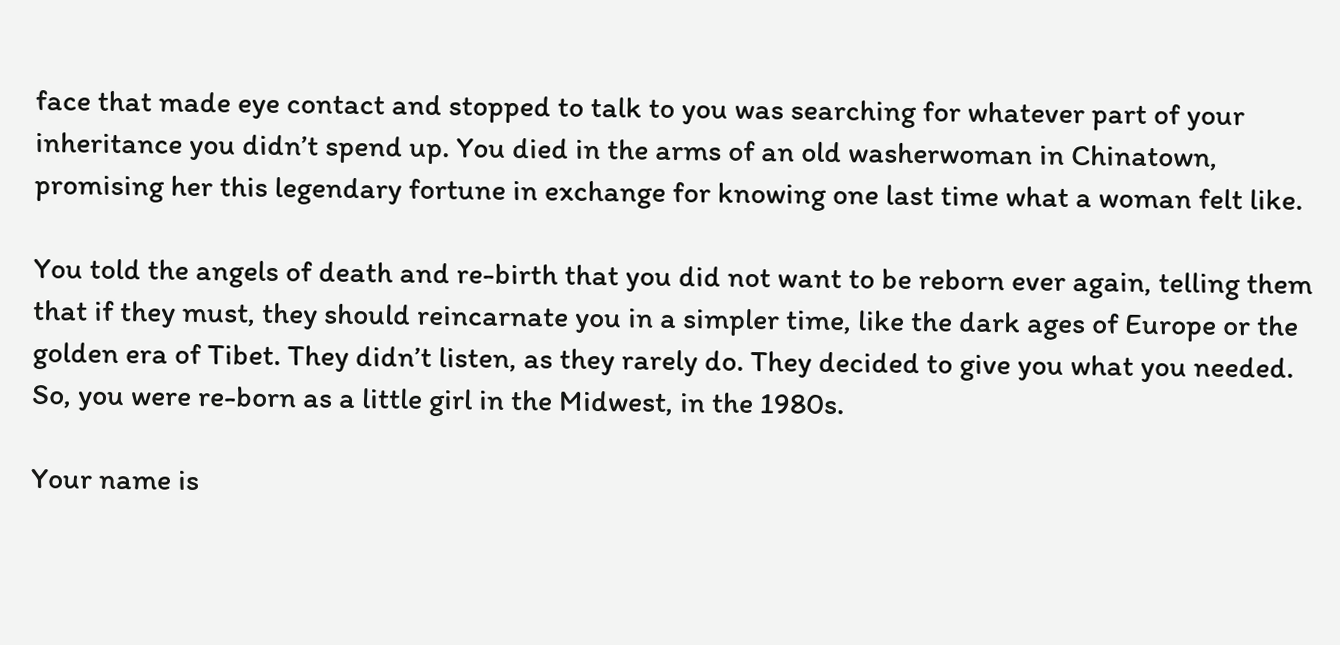face that made eye contact and stopped to talk to you was searching for whatever part of your inheritance you didn’t spend up. You died in the arms of an old washerwoman in Chinatown, promising her this legendary fortune in exchange for knowing one last time what a woman felt like.

You told the angels of death and re-birth that you did not want to be reborn ever again, telling them that if they must, they should reincarnate you in a simpler time, like the dark ages of Europe or the golden era of Tibet. They didn’t listen, as they rarely do. They decided to give you what you needed. So, you were re-born as a little girl in the Midwest, in the 1980s.

Your name is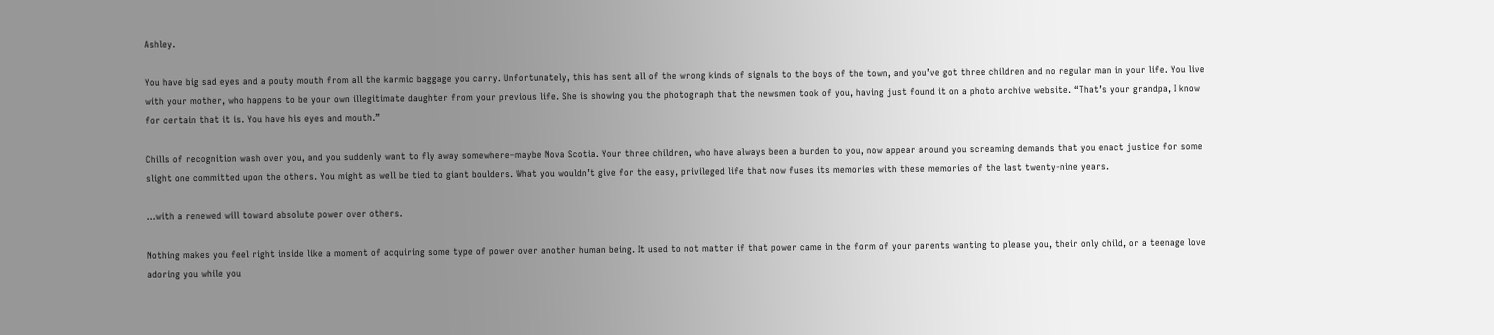Ashley.

You have big sad eyes and a pouty mouth from all the karmic baggage you carry. Unfortunately, this has sent all of the wrong kinds of signals to the boys of the town, and you’ve got three children and no regular man in your life. You live with your mother, who happens to be your own illegitimate daughter from your previous life. She is showing you the photograph that the newsmen took of you, having just found it on a photo archive website. “That’s your grandpa, I know for certain that it is. You have his eyes and mouth.”

Chills of recognition wash over you, and you suddenly want to fly away somewhere–maybe Nova Scotia. Your three children, who have always been a burden to you, now appear around you screaming demands that you enact justice for some slight one committed upon the others. You might as well be tied to giant boulders. What you wouldn’t give for the easy, privileged life that now fuses its memories with these memories of the last twenty-nine years.

…with a renewed will toward absolute power over others.

Nothing makes you feel right inside like a moment of acquiring some type of power over another human being. It used to not matter if that power came in the form of your parents wanting to please you, their only child, or a teenage love adoring you while you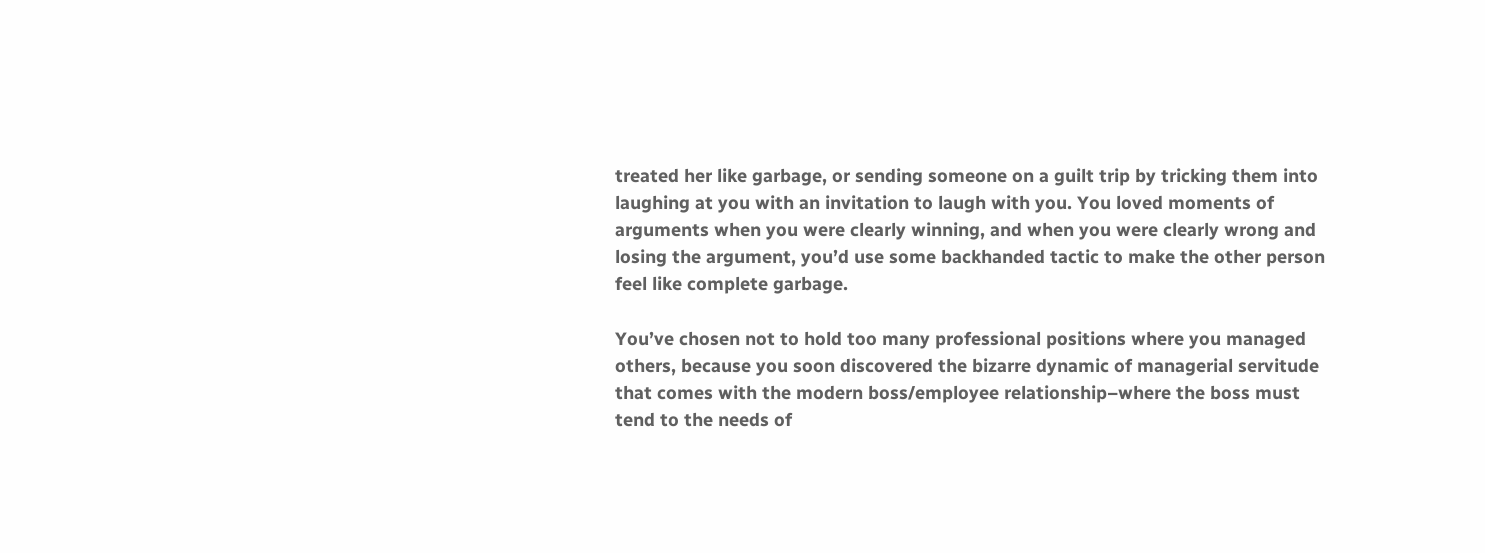treated her like garbage, or sending someone on a guilt trip by tricking them into laughing at you with an invitation to laugh with you. You loved moments of arguments when you were clearly winning, and when you were clearly wrong and losing the argument, you’d use some backhanded tactic to make the other person feel like complete garbage.

You’ve chosen not to hold too many professional positions where you managed others, because you soon discovered the bizarre dynamic of managerial servitude that comes with the modern boss/employee relationship–where the boss must tend to the needs of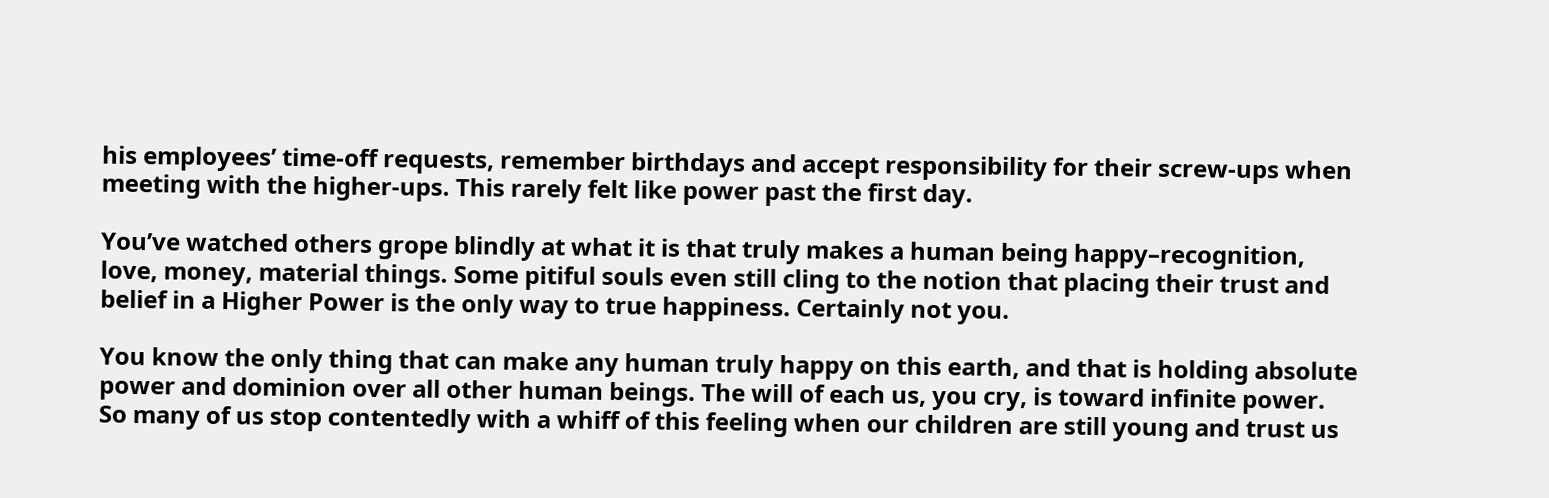his employees’ time-off requests, remember birthdays and accept responsibility for their screw-ups when meeting with the higher-ups. This rarely felt like power past the first day.

You’ve watched others grope blindly at what it is that truly makes a human being happy–recognition, love, money, material things. Some pitiful souls even still cling to the notion that placing their trust and belief in a Higher Power is the only way to true happiness. Certainly not you.

You know the only thing that can make any human truly happy on this earth, and that is holding absolute power and dominion over all other human beings. The will of each us, you cry, is toward infinite power. So many of us stop contentedly with a whiff of this feeling when our children are still young and trust us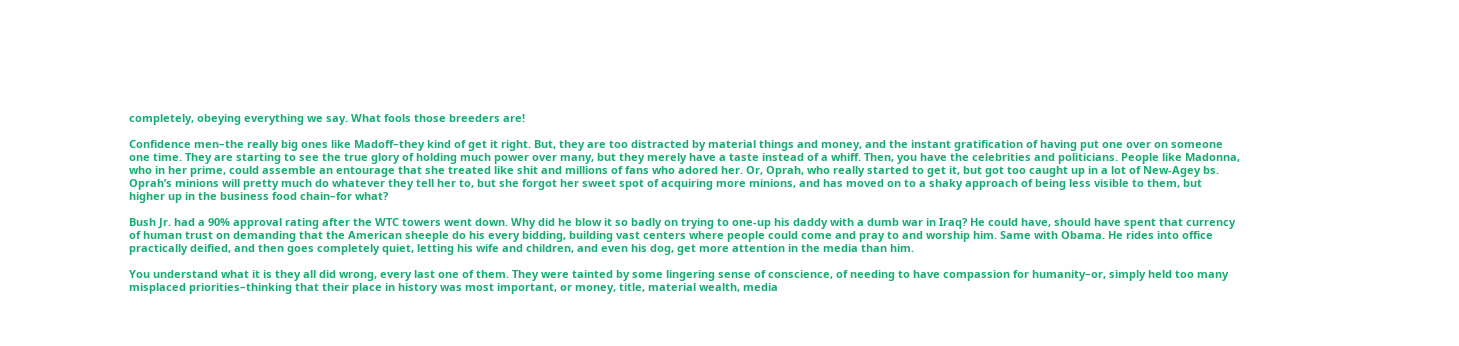completely, obeying everything we say. What fools those breeders are!

Confidence men–the really big ones like Madoff–they kind of get it right. But, they are too distracted by material things and money, and the instant gratification of having put one over on someone one time. They are starting to see the true glory of holding much power over many, but they merely have a taste instead of a whiff. Then, you have the celebrities and politicians. People like Madonna, who in her prime, could assemble an entourage that she treated like shit and millions of fans who adored her. Or, Oprah, who really started to get it, but got too caught up in a lot of New-Agey bs. Oprah’s minions will pretty much do whatever they tell her to, but she forgot her sweet spot of acquiring more minions, and has moved on to a shaky approach of being less visible to them, but higher up in the business food chain–for what?

Bush Jr. had a 90% approval rating after the WTC towers went down. Why did he blow it so badly on trying to one-up his daddy with a dumb war in Iraq? He could have, should have spent that currency of human trust on demanding that the American sheeple do his every bidding, building vast centers where people could come and pray to and worship him. Same with Obama. He rides into office practically deified, and then goes completely quiet, letting his wife and children, and even his dog, get more attention in the media than him.

You understand what it is they all did wrong, every last one of them. They were tainted by some lingering sense of conscience, of needing to have compassion for humanity–or, simply held too many misplaced priorities–thinking that their place in history was most important, or money, title, material wealth, media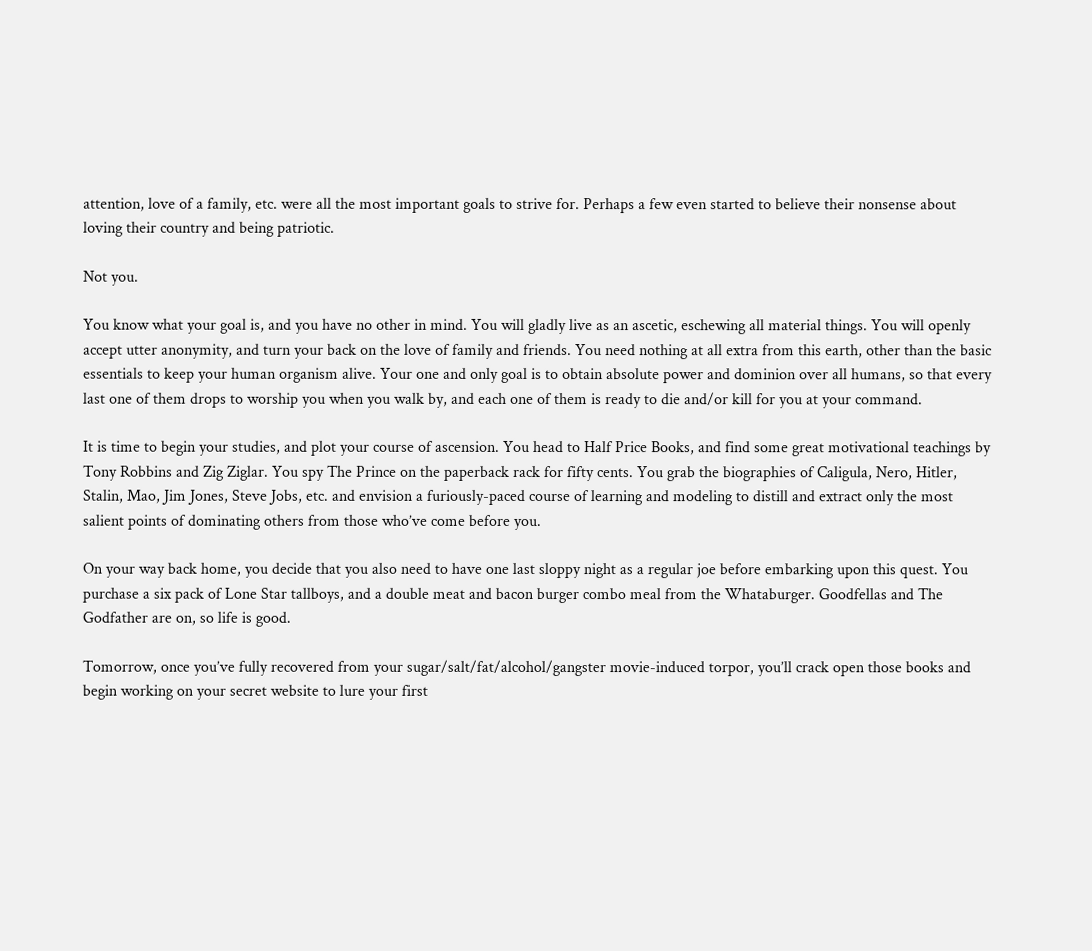attention, love of a family, etc. were all the most important goals to strive for. Perhaps a few even started to believe their nonsense about loving their country and being patriotic.

Not you.

You know what your goal is, and you have no other in mind. You will gladly live as an ascetic, eschewing all material things. You will openly accept utter anonymity, and turn your back on the love of family and friends. You need nothing at all extra from this earth, other than the basic essentials to keep your human organism alive. Your one and only goal is to obtain absolute power and dominion over all humans, so that every last one of them drops to worship you when you walk by, and each one of them is ready to die and/or kill for you at your command.

It is time to begin your studies, and plot your course of ascension. You head to Half Price Books, and find some great motivational teachings by Tony Robbins and Zig Ziglar. You spy The Prince on the paperback rack for fifty cents. You grab the biographies of Caligula, Nero, Hitler, Stalin, Mao, Jim Jones, Steve Jobs, etc. and envision a furiously-paced course of learning and modeling to distill and extract only the most salient points of dominating others from those who’ve come before you.

On your way back home, you decide that you also need to have one last sloppy night as a regular joe before embarking upon this quest. You purchase a six pack of Lone Star tallboys, and a double meat and bacon burger combo meal from the Whataburger. Goodfellas and The Godfather are on, so life is good.

Tomorrow, once you’ve fully recovered from your sugar/salt/fat/alcohol/gangster movie-induced torpor, you’ll crack open those books and begin working on your secret website to lure your first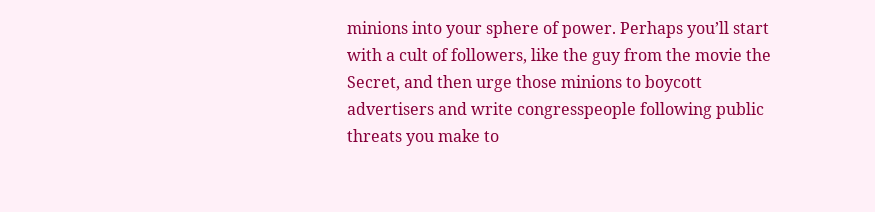minions into your sphere of power. Perhaps you’ll start with a cult of followers, like the guy from the movie the Secret, and then urge those minions to boycott advertisers and write congresspeople following public threats you make to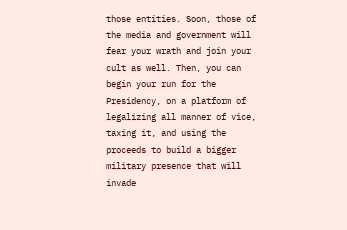those entities. Soon, those of the media and government will fear your wrath and join your cult as well. Then, you can begin your run for the Presidency, on a platform of legalizing all manner of vice, taxing it, and using the proceeds to build a bigger military presence that will invade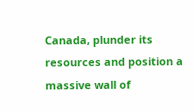Canada, plunder its resources and position a massive wall of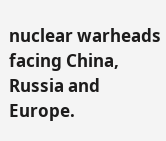nuclear warheads facing China, Russia and Europe.